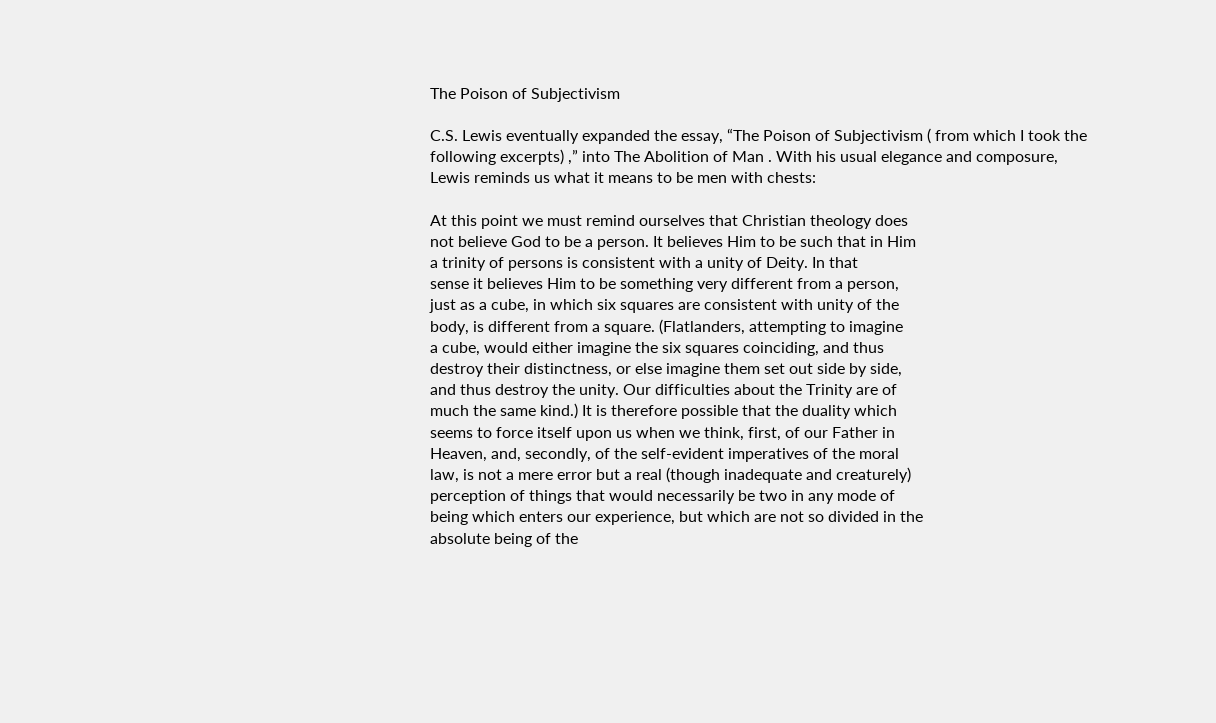The Poison of Subjectivism

C.S. Lewis eventually expanded the essay, “The Poison of Subjectivism ( from which I took the following excerpts) ,” into The Abolition of Man . With his usual elegance and composure, Lewis reminds us what it means to be men with chests:

At this point we must remind ourselves that Christian theology does
not believe God to be a person. It believes Him to be such that in Him
a trinity of persons is consistent with a unity of Deity. In that
sense it believes Him to be something very different from a person,
just as a cube, in which six squares are consistent with unity of the
body, is different from a square. (Flatlanders, attempting to imagine
a cube, would either imagine the six squares coinciding, and thus
destroy their distinctness, or else imagine them set out side by side,
and thus destroy the unity. Our difficulties about the Trinity are of
much the same kind.) It is therefore possible that the duality which
seems to force itself upon us when we think, first, of our Father in
Heaven, and, secondly, of the self-evident imperatives of the moral
law, is not a mere error but a real (though inadequate and creaturely)
perception of things that would necessarily be two in any mode of
being which enters our experience, but which are not so divided in the
absolute being of the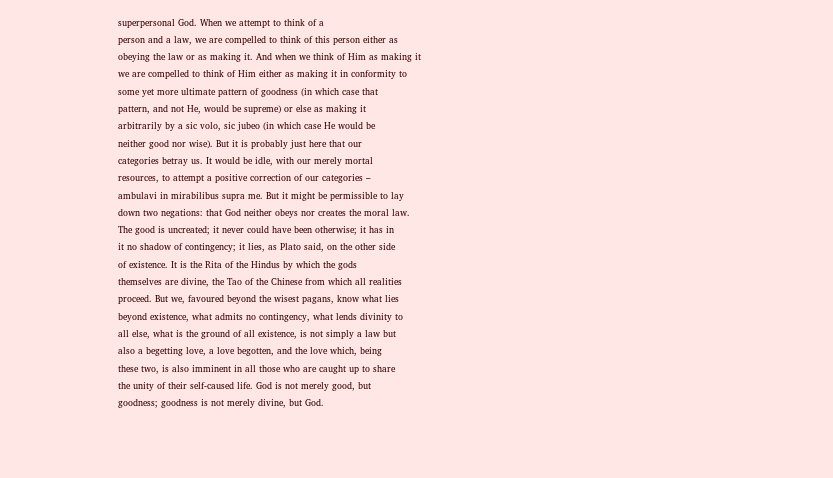superpersonal God. When we attempt to think of a
person and a law, we are compelled to think of this person either as
obeying the law or as making it. And when we think of Him as making it
we are compelled to think of Him either as making it in conformity to
some yet more ultimate pattern of goodness (in which case that
pattern, and not He, would be supreme) or else as making it
arbitrarily by a sic volo, sic jubeo (in which case He would be
neither good nor wise). But it is probably just here that our
categories betray us. It would be idle, with our merely mortal
resources, to attempt a positive correction of our categories –
ambulavi in mirabilibus supra me. But it might be permissible to lay
down two negations: that God neither obeys nor creates the moral law.
The good is uncreated; it never could have been otherwise; it has in
it no shadow of contingency; it lies, as Plato said, on the other side
of existence. It is the Rita of the Hindus by which the gods
themselves are divine, the Tao of the Chinese from which all realities
proceed. But we, favoured beyond the wisest pagans, know what lies
beyond existence, what admits no contingency, what lends divinity to
all else, what is the ground of all existence, is not simply a law but
also a begetting love, a love begotten, and the love which, being
these two, is also imminent in all those who are caught up to share
the unity of their self-caused life. God is not merely good, but
goodness; goodness is not merely divine, but God.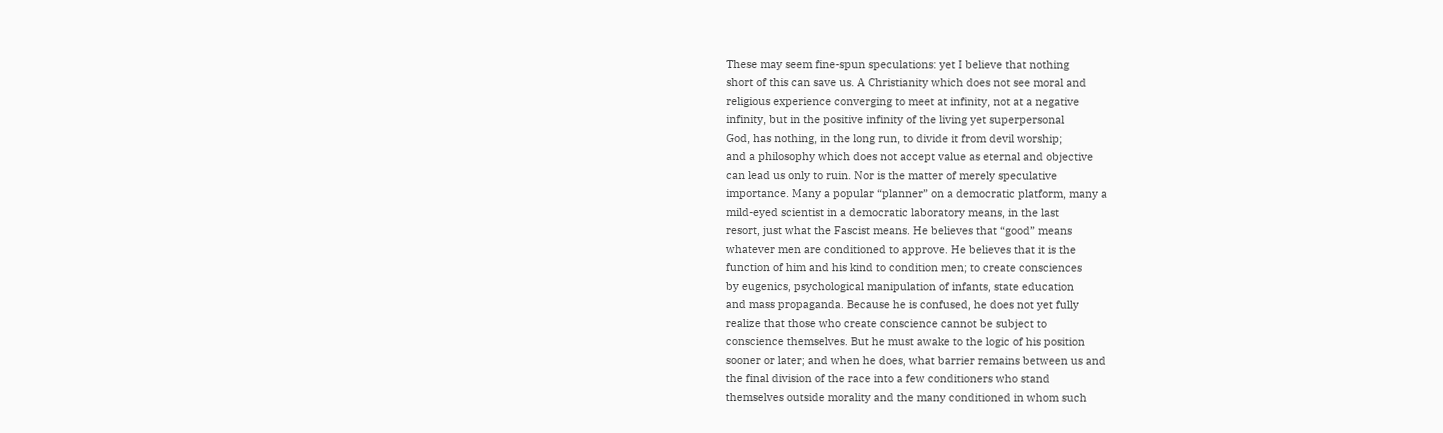These may seem fine-spun speculations: yet I believe that nothing
short of this can save us. A Christianity which does not see moral and
religious experience converging to meet at infinity, not at a negative
infinity, but in the positive infinity of the living yet superpersonal
God, has nothing, in the long run, to divide it from devil worship;
and a philosophy which does not accept value as eternal and objective
can lead us only to ruin. Nor is the matter of merely speculative
importance. Many a popular “planner” on a democratic platform, many a
mild-eyed scientist in a democratic laboratory means, in the last
resort, just what the Fascist means. He believes that “good” means
whatever men are conditioned to approve. He believes that it is the
function of him and his kind to condition men; to create consciences
by eugenics, psychological manipulation of infants, state education
and mass propaganda. Because he is confused, he does not yet fully
realize that those who create conscience cannot be subject to
conscience themselves. But he must awake to the logic of his position
sooner or later; and when he does, what barrier remains between us and
the final division of the race into a few conditioners who stand
themselves outside morality and the many conditioned in whom such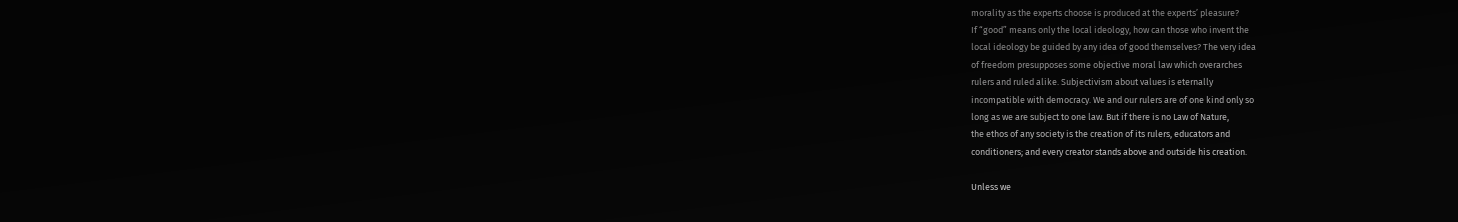morality as the experts choose is produced at the experts’ pleasure?
If “good” means only the local ideology, how can those who invent the
local ideology be guided by any idea of good themselves? The very idea
of freedom presupposes some objective moral law which overarches
rulers and ruled alike. Subjectivism about values is eternally
incompatible with democracy. We and our rulers are of one kind only so
long as we are subject to one law. But if there is no Law of Nature,
the ethos of any society is the creation of its rulers, educators and
conditioners; and every creator stands above and outside his creation.

Unless we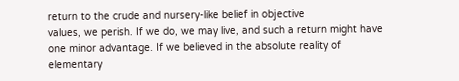return to the crude and nursery-like belief in objective
values, we perish. If we do, we may live, and such a return might have
one minor advantage. If we believed in the absolute reality of
elementary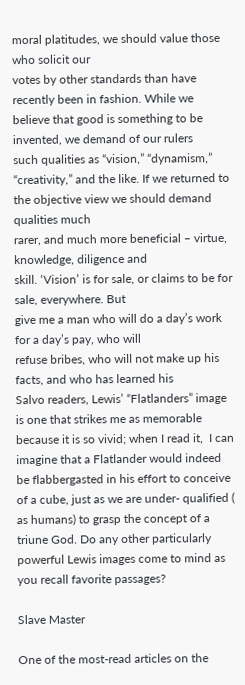moral platitudes, we should value those who solicit our
votes by other standards than have recently been in fashion. While we
believe that good is something to be invented, we demand of our rulers
such qualities as “vision,” “dynamism,” “creativity,” and the like. If we returned to the objective view we should demand qualities much
rarer, and much more beneficial – virtue, knowledge, diligence and
skill. ‘Vision’ is for sale, or claims to be for sale, everywhere. But
give me a man who will do a day’s work for a day’s pay, who will
refuse bribes, who will not make up his facts, and who has learned his
Salvo readers, Lewis’ “Flatlanders” image is one that strikes me as memorable because it is so vivid; when I read it,  I can imagine that a Flatlander would indeed be flabbergasted in his effort to conceive of a cube, just as we are under- qualified ( as humans) to grasp the concept of a triune God. Do any other particularly powerful Lewis images come to mind as you recall favorite passages?

Slave Master

One of the most-read articles on the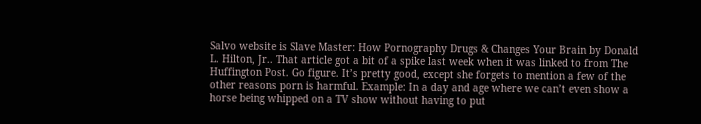Salvo website is Slave Master: How Pornography Drugs & Changes Your Brain by Donald L. Hilton, Jr.. That article got a bit of a spike last week when it was linked to from The Huffington Post. Go figure. It’s pretty good, except she forgets to mention a few of the other reasons porn is harmful. Example: In a day and age where we can’t even show a horse being whipped on a TV show without having to put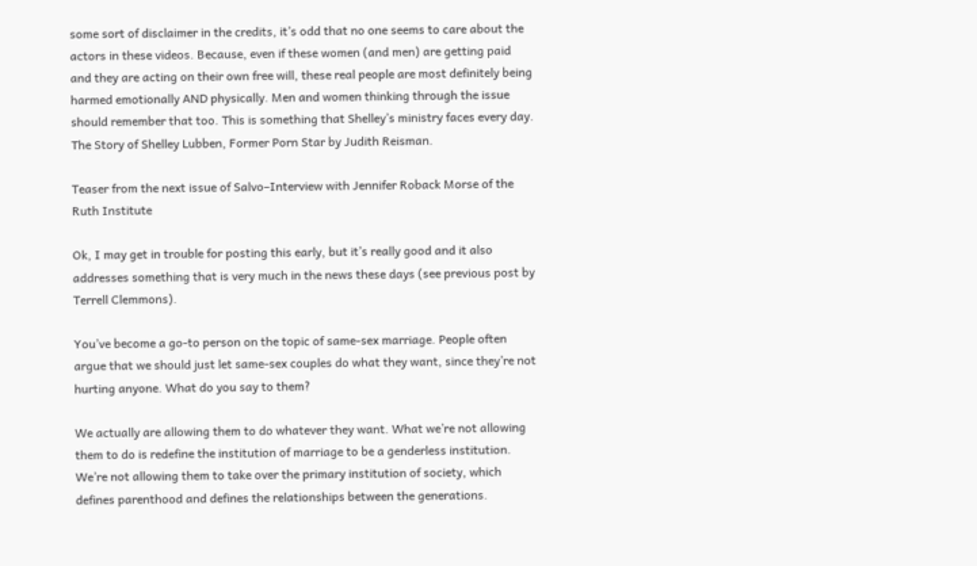some sort of disclaimer in the credits, it’s odd that no one seems to care about the actors in these videos. Because, even if these women (and men) are getting paid and they are acting on their own free will, these real people are most definitely being harmed emotionally AND physically. Men and women thinking through the issue should remember that too. This is something that Shelley’s ministry faces every day. The Story of Shelley Lubben, Former Porn Star by Judith Reisman.

Teaser from the next issue of Salvo–Interview with Jennifer Roback Morse of the Ruth Institute

Ok, I may get in trouble for posting this early, but it’s really good and it also addresses something that is very much in the news these days (see previous post by Terrell Clemmons).

You’ve become a go-to person on the topic of same-sex marriage. People often argue that we should just let same-sex couples do what they want, since they’re not hurting anyone. What do you say to them?

We actually are allowing them to do whatever they want. What we’re not allowing them to do is redefine the institution of marriage to be a genderless institution. We’re not allowing them to take over the primary institution of society, which defines parenthood and defines the relationships between the generations.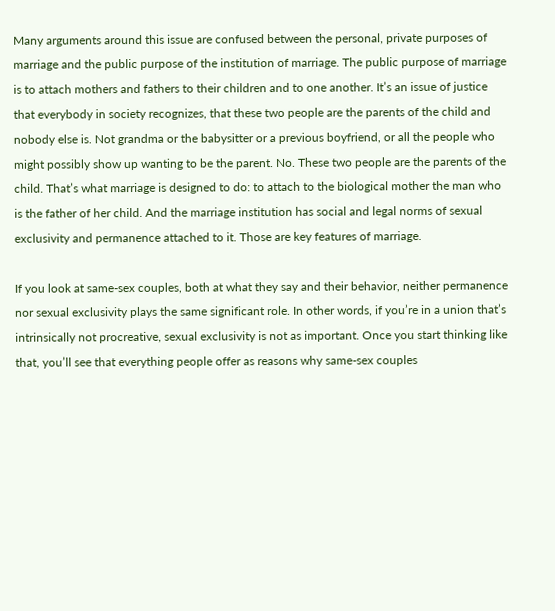Many arguments around this issue are confused between the personal, private purposes of marriage and the public purpose of the institution of marriage. The public purpose of marriage is to attach mothers and fathers to their children and to one another. It’s an issue of justice that everybody in society recognizes, that these two people are the parents of the child and nobody else is. Not grandma or the babysitter or a previous boyfriend, or all the people who might possibly show up wanting to be the parent. No. These two people are the parents of the child. That’s what marriage is designed to do: to attach to the biological mother the man who is the father of her child. And the marriage institution has social and legal norms of sexual exclusivity and permanence attached to it. Those are key features of marriage.

If you look at same-sex couples, both at what they say and their behavior, neither permanence nor sexual exclusivity plays the same significant role. In other words, if you’re in a union that’s intrinsically not procreative, sexual exclusivity is not as important. Once you start thinking like that, you’ll see that everything people offer as reasons why same-sex couples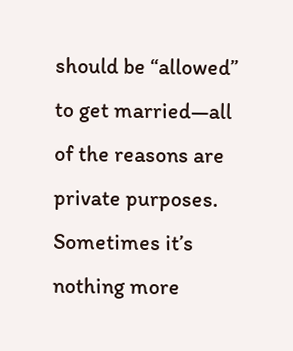should be “allowed” to get married—all of the reasons are private purposes. Sometimes it’s nothing more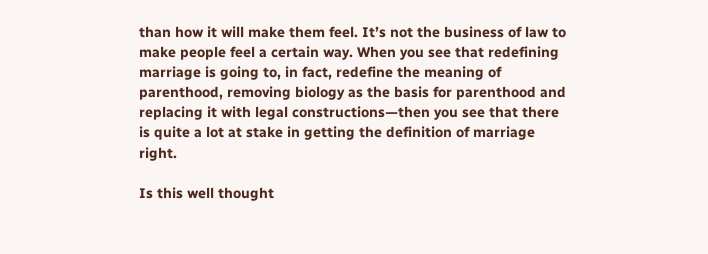than how it will make them feel. It’s not the business of law to make people feel a certain way. When you see that redefining marriage is going to, in fact, redefine the meaning of parenthood, removing biology as the basis for parenthood and replacing it with legal constructions—then you see that there is quite a lot at stake in getting the definition of marriage right.

Is this well thought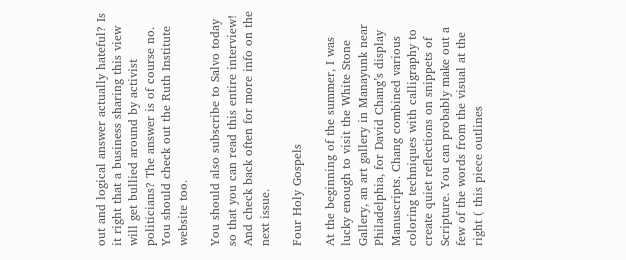out and logical answer actually hateful? Is it right that a business sharing this view will get bullied around by activist politicians? The answer is of course no. You should check out the Ruth Institute website too.

You should also subscribe to Salvo today so that you can read this entire interview! And check back often for more info on the next issue.

Four Holy Gospels

At the beginning of the summer, I was lucky enough to visit the White Stone Gallery, an art gallery in Manayunk near Philadelphia, for David Chang’s display Manuscripts. Chang combined various coloring techniques with calligraphy to create quiet reflections on snippets of Scripture. You can probably make out a few of the words from the visual at the right ( this piece outlines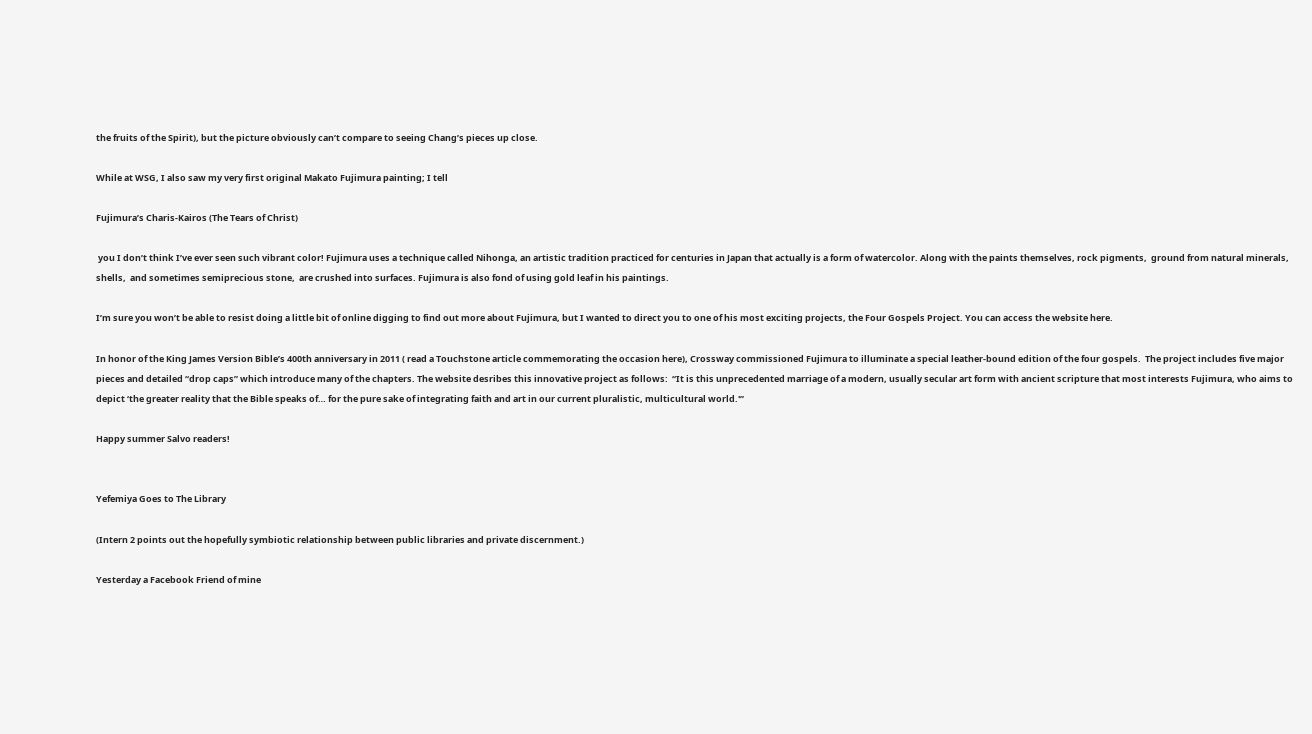the fruits of the Spirit), but the picture obviously can’t compare to seeing Chang’s pieces up close.

While at WSG, I also saw my very first original Makato Fujimura painting; I tell

Fujimura’s Charis-Kairos (The Tears of Christ)

 you I don’t think I’ve ever seen such vibrant color! Fujimura uses a technique called Nihonga, an artistic tradition practiced for centuries in Japan that actually is a form of watercolor. Along with the paints themselves, rock pigments,  ground from natural minerals, shells,  and sometimes semiprecious stone,  are crushed into surfaces. Fujimura is also fond of using gold leaf in his paintings.

I’m sure you won’t be able to resist doing a little bit of online digging to find out more about Fujimura, but I wanted to direct you to one of his most exciting projects, the Four Gospels Project. You can access the website here.

In honor of the King James Version Bible’s 400th anniversary in 2011 ( read a Touchstone article commemorating the occasion here), Crossway commissioned Fujimura to illuminate a special leather-bound edition of the four gospels.  The project includes five major pieces and detailed “drop caps” which introduce many of the chapters. The website desribes this innovative project as follows:  “It is this unprecedented marriage of a modern, usually secular art form with ancient scripture that most interests Fujimura, who aims to depict ‘the greater reality that the Bible speaks of… for the pure sake of integrating faith and art in our current pluralistic, multicultural world.'”

Happy summer Salvo readers!


Yefemiya Goes to The Library

(Intern 2 points out the hopefully symbiotic relationship between public libraries and private discernment.)

Yesterday a Facebook Friend of mine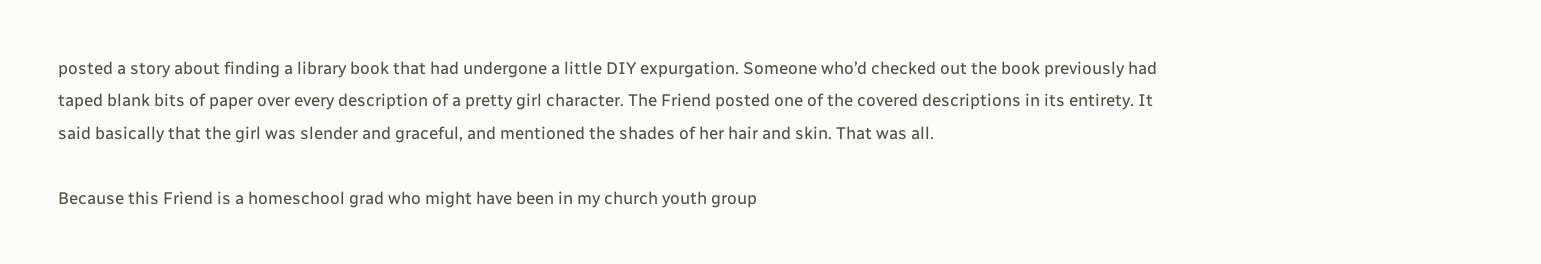posted a story about finding a library book that had undergone a little DIY expurgation. Someone who’d checked out the book previously had taped blank bits of paper over every description of a pretty girl character. The Friend posted one of the covered descriptions in its entirety. It said basically that the girl was slender and graceful, and mentioned the shades of her hair and skin. That was all.

Because this Friend is a homeschool grad who might have been in my church youth group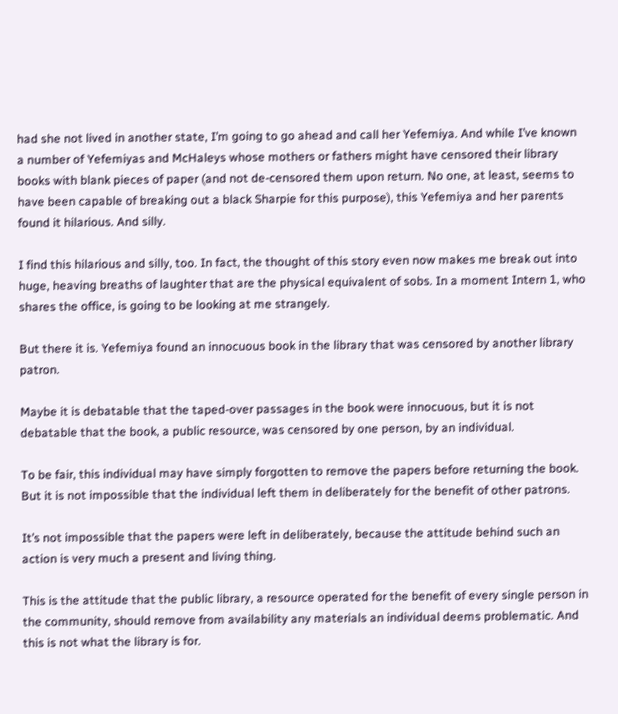had she not lived in another state, I’m going to go ahead and call her Yefemiya. And while I’ve known a number of Yefemiyas and McHaleys whose mothers or fathers might have censored their library books with blank pieces of paper (and not de-censored them upon return. No one, at least, seems to have been capable of breaking out a black Sharpie for this purpose), this Yefemiya and her parents found it hilarious. And silly.

I find this hilarious and silly, too. In fact, the thought of this story even now makes me break out into huge, heaving breaths of laughter that are the physical equivalent of sobs. In a moment Intern 1, who shares the office, is going to be looking at me strangely.

But there it is. Yefemiya found an innocuous book in the library that was censored by another library patron.

Maybe it is debatable that the taped-over passages in the book were innocuous, but it is not debatable that the book, a public resource, was censored by one person, by an individual.

To be fair, this individual may have simply forgotten to remove the papers before returning the book. But it is not impossible that the individual left them in deliberately for the benefit of other patrons.

It’s not impossible that the papers were left in deliberately, because the attitude behind such an action is very much a present and living thing.

This is the attitude that the public library, a resource operated for the benefit of every single person in the community, should remove from availability any materials an individual deems problematic. And this is not what the library is for.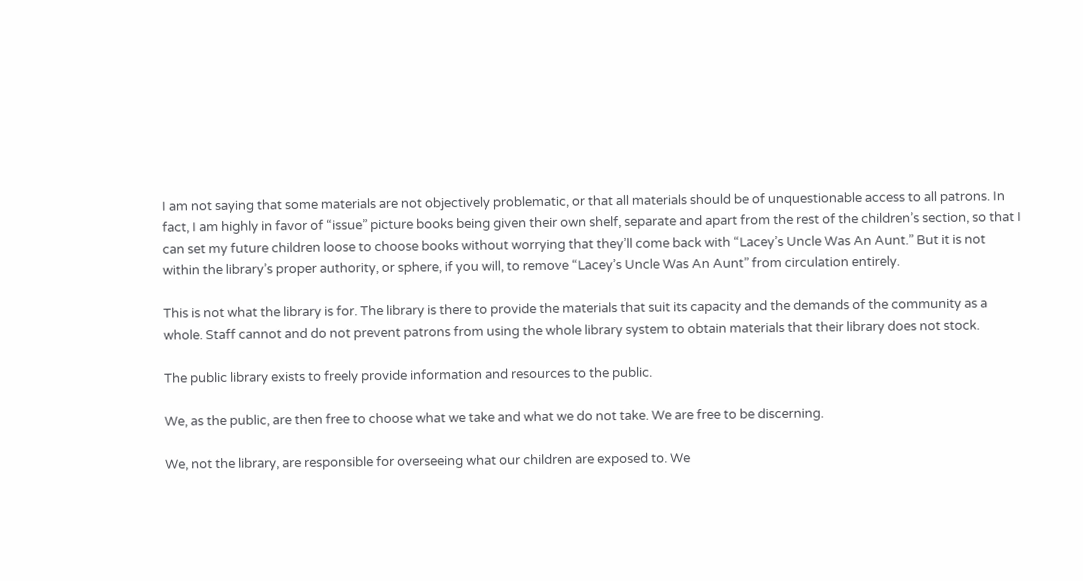I am not saying that some materials are not objectively problematic, or that all materials should be of unquestionable access to all patrons. In fact, I am highly in favor of “issue” picture books being given their own shelf, separate and apart from the rest of the children’s section, so that I can set my future children loose to choose books without worrying that they’ll come back with “Lacey’s Uncle Was An Aunt.” But it is not within the library’s proper authority, or sphere, if you will, to remove “Lacey’s Uncle Was An Aunt” from circulation entirely.

This is not what the library is for. The library is there to provide the materials that suit its capacity and the demands of the community as a whole. Staff cannot and do not prevent patrons from using the whole library system to obtain materials that their library does not stock.

The public library exists to freely provide information and resources to the public.

We, as the public, are then free to choose what we take and what we do not take. We are free to be discerning.

We, not the library, are responsible for overseeing what our children are exposed to. We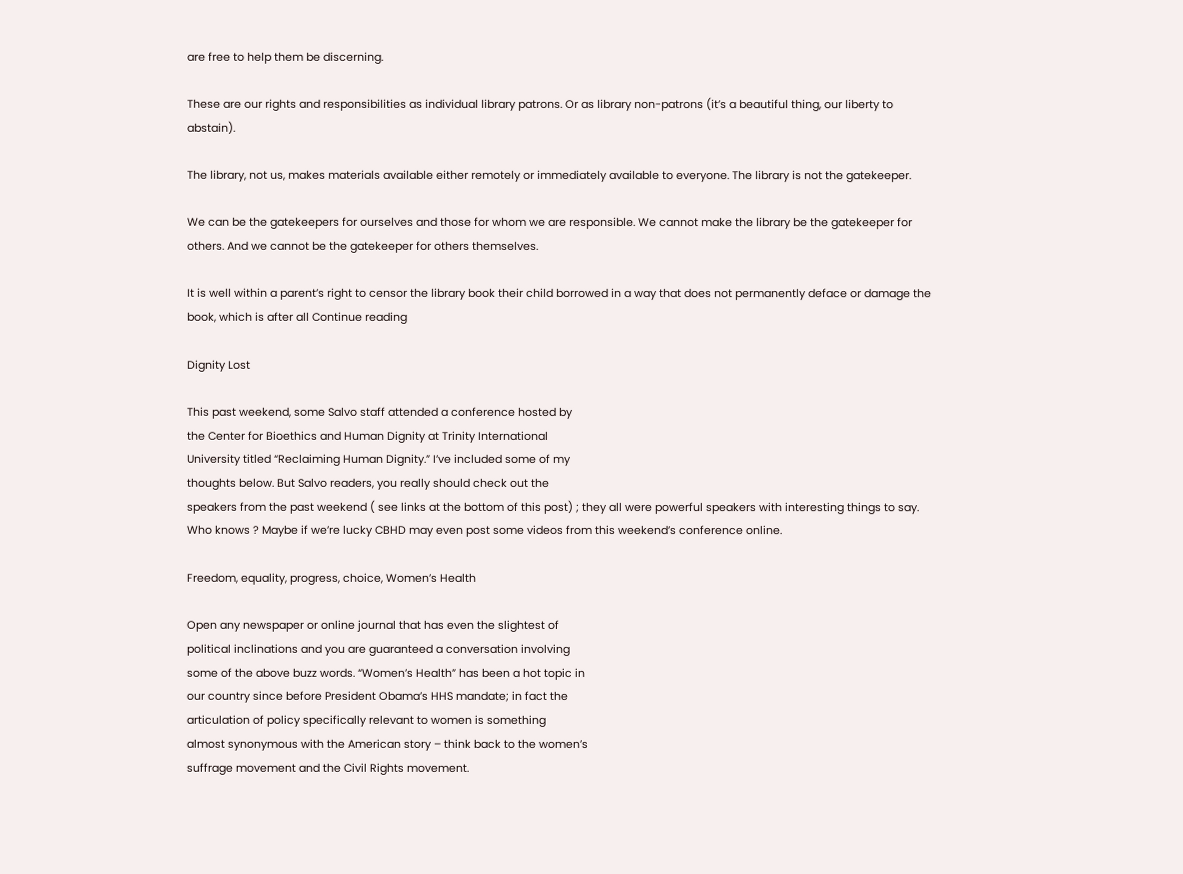are free to help them be discerning.

These are our rights and responsibilities as individual library patrons. Or as library non-patrons (it’s a beautiful thing, our liberty to abstain).

The library, not us, makes materials available either remotely or immediately available to everyone. The library is not the gatekeeper.

We can be the gatekeepers for ourselves and those for whom we are responsible. We cannot make the library be the gatekeeper for others. And we cannot be the gatekeeper for others themselves.

It is well within a parent’s right to censor the library book their child borrowed in a way that does not permanently deface or damage the book, which is after all Continue reading

Dignity Lost

This past weekend, some Salvo staff attended a conference hosted by
the Center for Bioethics and Human Dignity at Trinity International
University titled “Reclaiming Human Dignity.” I’ve included some of my
thoughts below. But Salvo readers, you really should check out the
speakers from the past weekend ( see links at the bottom of this post) ; they all were powerful speakers with interesting things to say. Who knows ? Maybe if we’re lucky CBHD may even post some videos from this weekend’s conference online.

Freedom, equality, progress, choice, Women’s Health

Open any newspaper or online journal that has even the slightest of
political inclinations and you are guaranteed a conversation involving
some of the above buzz words. “Women’s Health” has been a hot topic in
our country since before President Obama’s HHS mandate; in fact the
articulation of policy specifically relevant to women is something
almost synonymous with the American story – think back to the women’s
suffrage movement and the Civil Rights movement.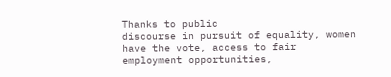Thanks to public
discourse in pursuit of equality, women have the vote, access to fair
employment opportunities,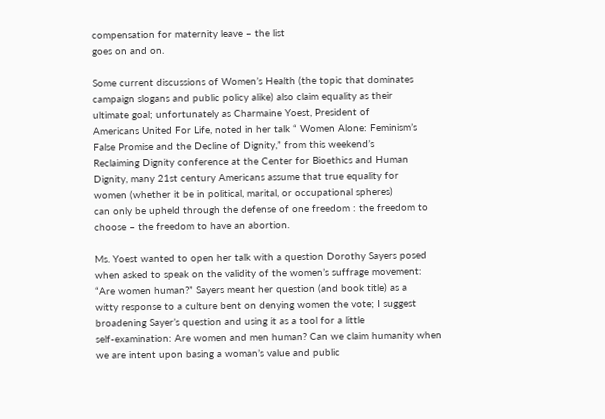compensation for maternity leave – the list
goes on and on.

Some current discussions of Women’s Health (the topic that dominates
campaign slogans and public policy alike) also claim equality as their
ultimate goal; unfortunately as Charmaine Yoest, President of
Americans United For Life, noted in her talk “ Women Alone: Feminism’s
False Promise and the Decline of Dignity,” from this weekend’s
Reclaiming Dignity conference at the Center for Bioethics and Human
Dignity, many 21st century Americans assume that true equality for
women (whether it be in political, marital, or occupational spheres)
can only be upheld through the defense of one freedom : the freedom to
choose – the freedom to have an abortion.

Ms. Yoest wanted to open her talk with a question Dorothy Sayers posed
when asked to speak on the validity of the women’s suffrage movement:
“Are women human?” Sayers meant her question (and book title) as a
witty response to a culture bent on denying women the vote; I suggest
broadening Sayer’s question and using it as a tool for a little
self-examination: Are women and men human? Can we claim humanity when
we are intent upon basing a woman’s value and public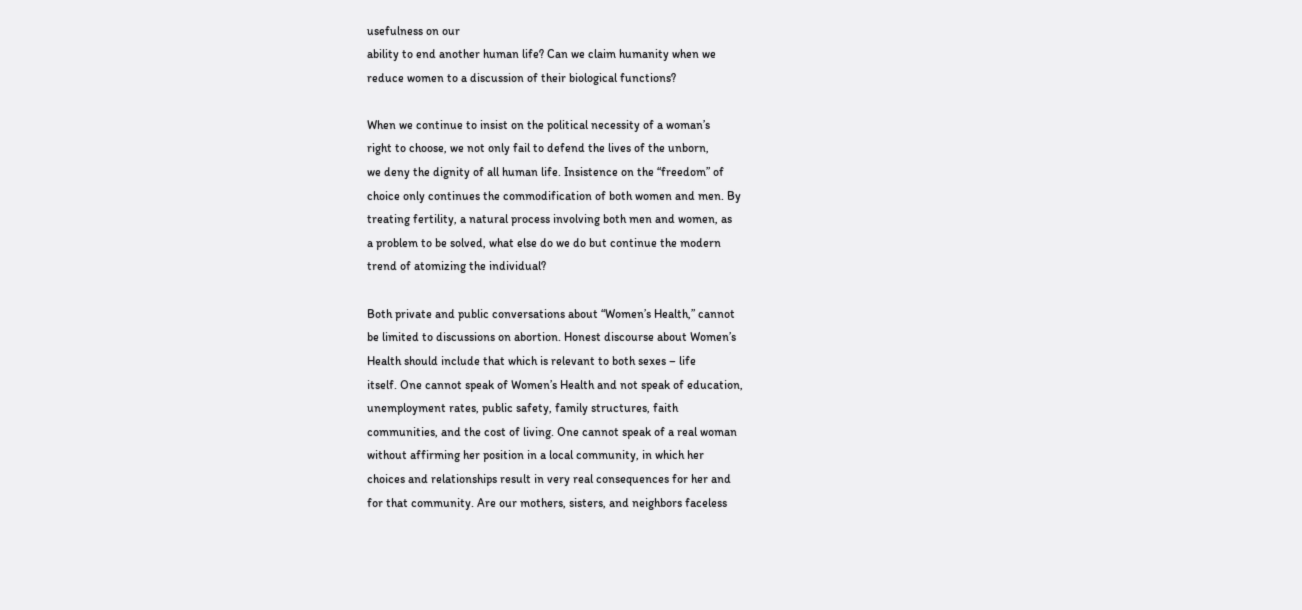usefulness on our
ability to end another human life? Can we claim humanity when we
reduce women to a discussion of their biological functions?

When we continue to insist on the political necessity of a woman’s
right to choose, we not only fail to defend the lives of the unborn,
we deny the dignity of all human life. Insistence on the “freedom” of
choice only continues the commodification of both women and men. By
treating fertility, a natural process involving both men and women, as
a problem to be solved, what else do we do but continue the modern
trend of atomizing the individual?

Both private and public conversations about “Women’s Health,” cannot
be limited to discussions on abortion. Honest discourse about Women’s
Health should include that which is relevant to both sexes – life
itself. One cannot speak of Women’s Health and not speak of education,
unemployment rates, public safety, family structures, faith
communities, and the cost of living. One cannot speak of a real woman
without affirming her position in a local community, in which her
choices and relationships result in very real consequences for her and
for that community. Are our mothers, sisters, and neighbors faceless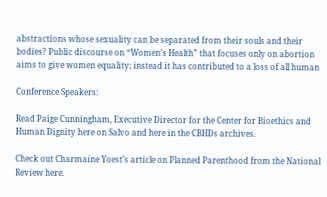abstractions whose sexuality can be separated from their souls and their bodies? Public discourse on “Women’s Health” that focuses only on abortion aims to give women equality; instead it has contributed to a loss of all human

Conference Speakers:

Read Paige Cunningham, Executive Director for the Center for Bioethics and Human Dignity here on Salvo and here in the CBHDs archives.

Check out Charmaine Yoest’s article on Planned Parenthood from the National Review here.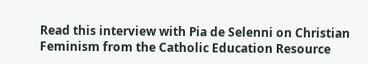Read this interview with Pia de Selenni on Christian Feminism from the Catholic Education Resource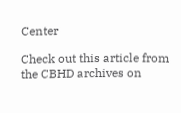Center

Check out this article from the CBHD archives on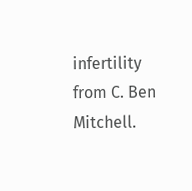infertility from C. Ben Mitchell.